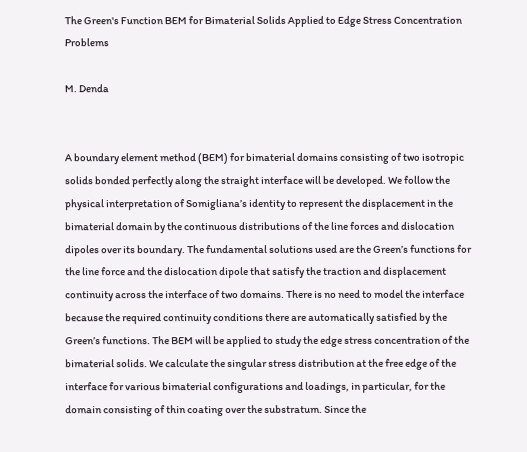The Green's Function BEM for Bimaterial Solids Applied to Edge Stress Concentration Problems

M. Denda


A boundary element method (BEM) for bimaterial domains consisting of two isotropic solids bonded perfectly along the straight interface will be developed. We follow the physical interpretation of Somigliana’s identity to represent the displacement in the bimaterial domain by the continuous distributions of the line forces and dislocation dipoles over its boundary. The fundamental solutions used are the Green’s functions for the line force and the dislocation dipole that satisfy the traction and displacement continuity across the interface of two domains. There is no need to model the interface because the required continuity conditions there are automatically satisfied by the Green’s functions. The BEM will be applied to study the edge stress concentration of the bimaterial solids. We calculate the singular stress distribution at the free edge of the interface for various bimaterial configurations and loadings, in particular, for the domain consisting of thin coating over the substratum. Since the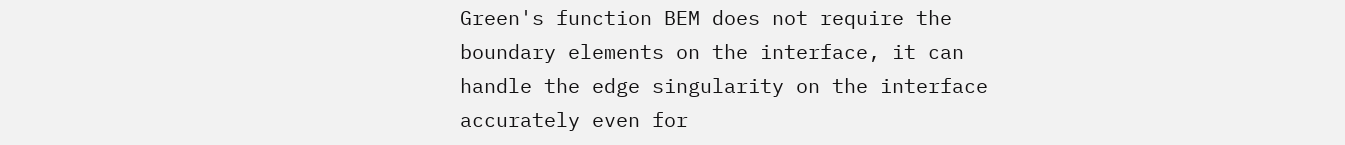Green's function BEM does not require the boundary elements on the interface, it can handle the edge singularity on the interface accurately even for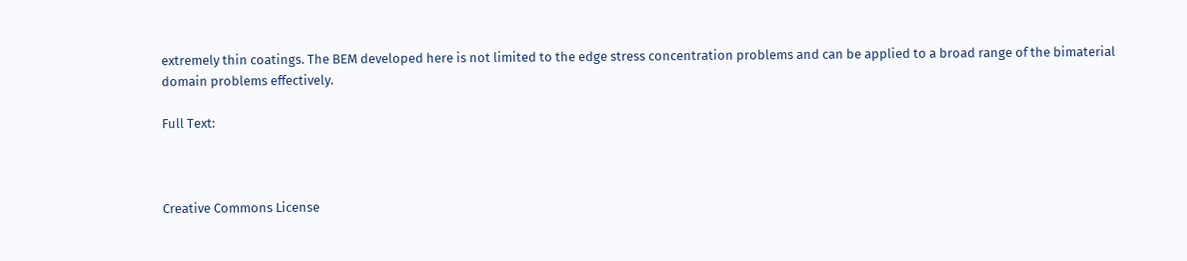extremely thin coatings. The BEM developed here is not limited to the edge stress concentration problems and can be applied to a broad range of the bimaterial domain problems effectively.

Full Text:



Creative Commons License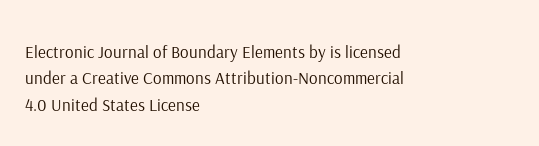Electronic Journal of Boundary Elements by is licensed under a Creative Commons Attribution-Noncommercial 4.0 United States License